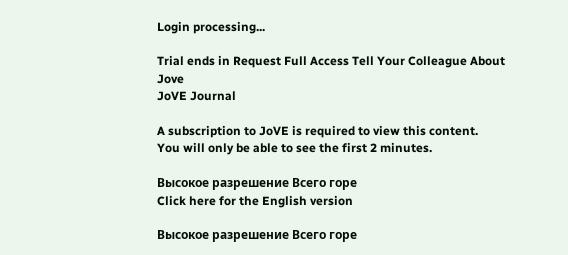Login processing...

Trial ends in Request Full Access Tell Your Colleague About Jove
JoVE Journal

A subscription to JoVE is required to view this content.
You will only be able to see the first 2 minutes.

Высокое разрешение Всего горе
Click here for the English version

Высокое разрешение Всего горе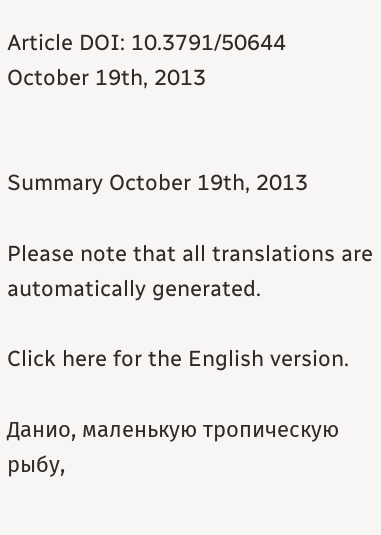Article DOI: 10.3791/50644
October 19th, 2013


Summary October 19th, 2013

Please note that all translations are automatically generated.

Click here for the English version.

Данио, маленькую тропическую рыбу,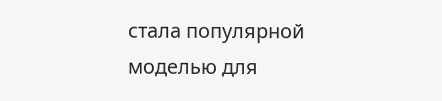стала популярной моделью для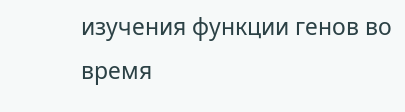изучения функции генов во время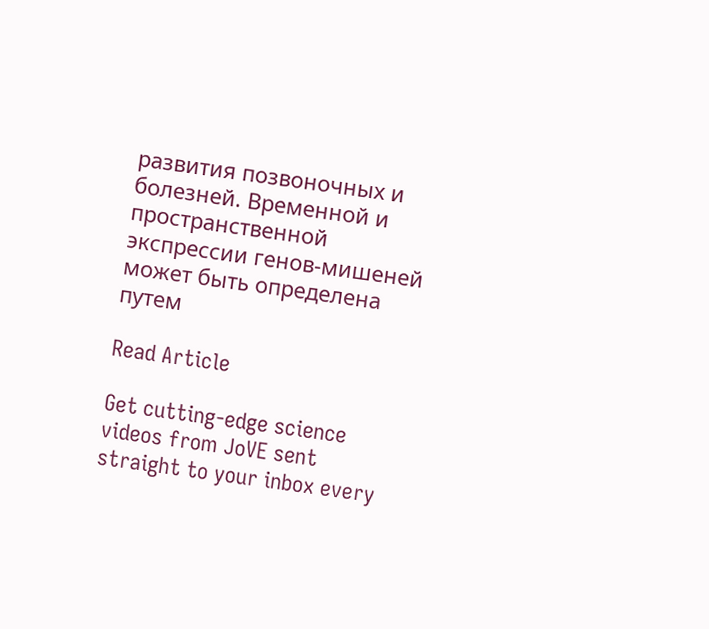развития позвоночных и болезней. Временной и пространственной экспрессии генов-мишеней может быть определена путем

Read Article

Get cutting-edge science videos from JoVE sent straight to your inbox every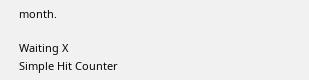month.

Waiting X
Simple Hit Counter